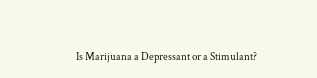Is Marijuana a Depressant or a Stimulant?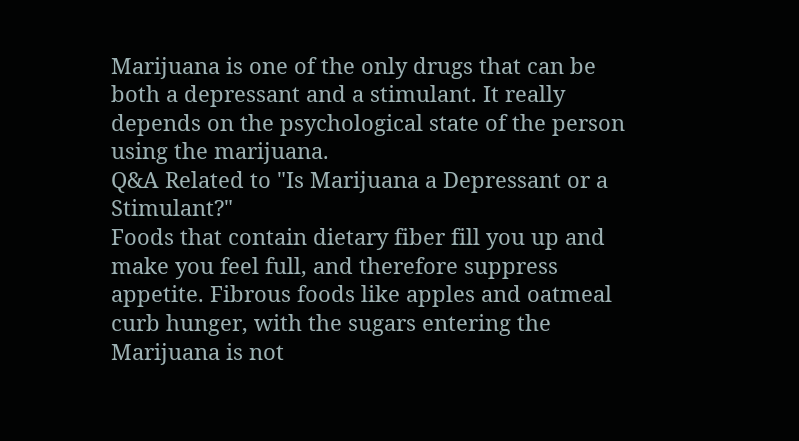Marijuana is one of the only drugs that can be both a depressant and a stimulant. It really depends on the psychological state of the person using the marijuana.
Q&A Related to "Is Marijuana a Depressant or a Stimulant?"
Foods that contain dietary fiber fill you up and make you feel full, and therefore suppress appetite. Fibrous foods like apples and oatmeal curb hunger, with the sugars entering the
Marijuana is not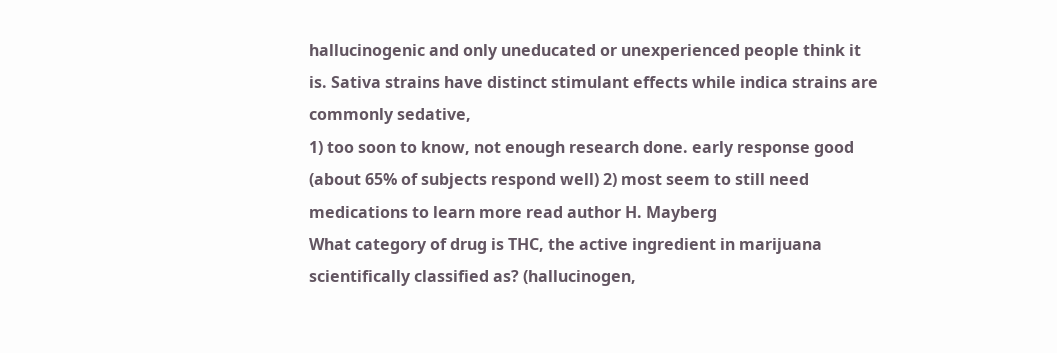hallucinogenic and only uneducated or unexperienced people think it is. Sativa strains have distinct stimulant effects while indica strains are commonly sedative,
1) too soon to know, not enough research done. early response good (about 65% of subjects respond well) 2) most seem to still need medications to learn more read author H. Mayberg
What category of drug is THC, the active ingredient in marijuana scientifically classified as? (hallucinogen,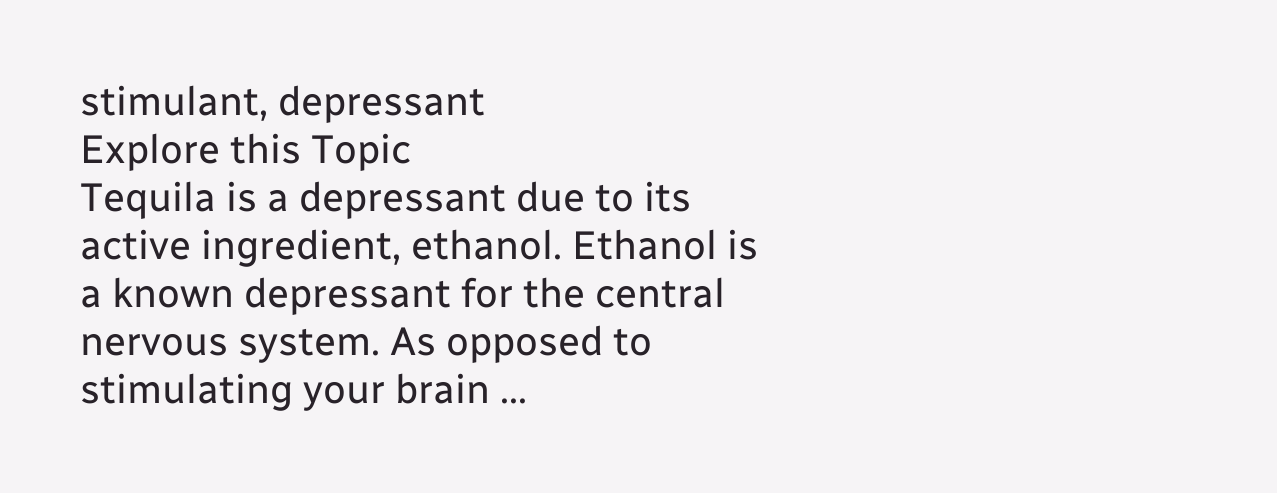stimulant, depressant
Explore this Topic
Tequila is a depressant due to its active ingredient, ethanol. Ethanol is a known depressant for the central nervous system. As opposed to stimulating your brain ...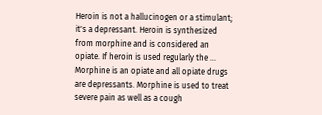Heroin is not a hallucinogen or a stimulant; it's a depressant. Heroin is synthesized from morphine and is considered an opiate. If heroin is used regularly the ...
Morphine is an opiate and all opiate drugs are depressants. Morphine is used to treat severe pain as well as a cough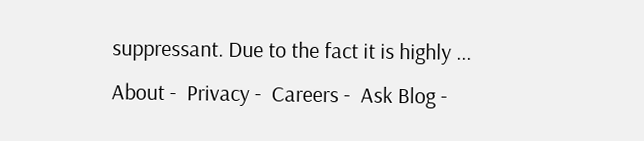suppressant. Due to the fact it is highly ...
About -  Privacy -  Careers -  Ask Blog -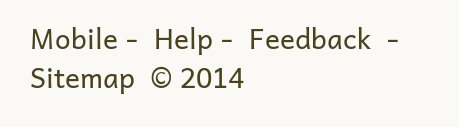Mobile -  Help -  Feedback  -  Sitemap  © 2014